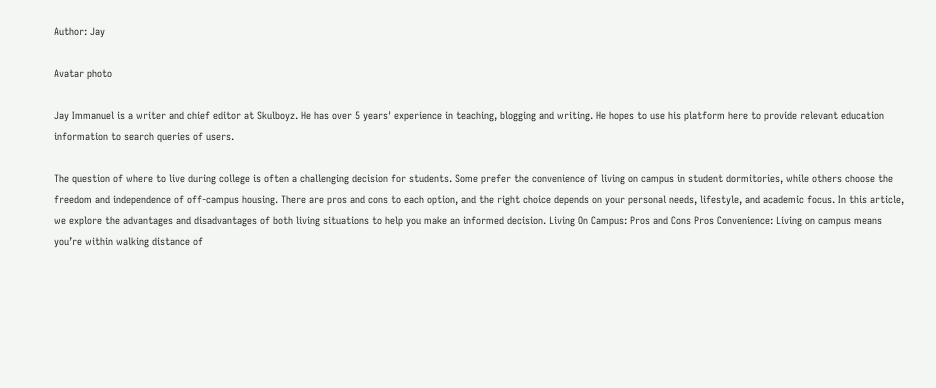Author: Jay

Avatar photo

Jay Immanuel is a writer and chief editor at Skulboyz. He has over 5 years' experience in teaching, blogging and writing. He hopes to use his platform here to provide relevant education information to search queries of users.

The question of where to live during college is often a challenging decision for students. Some prefer the convenience of living on campus in student dormitories, while others choose the freedom and independence of off-campus housing. There are pros and cons to each option, and the right choice depends on your personal needs, lifestyle, and academic focus. In this article, we explore the advantages and disadvantages of both living situations to help you make an informed decision. Living On Campus: Pros and Cons Pros Convenience: Living on campus means you’re within walking distance of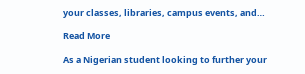your classes, libraries, campus events, and…

Read More

As a Nigerian student looking to further your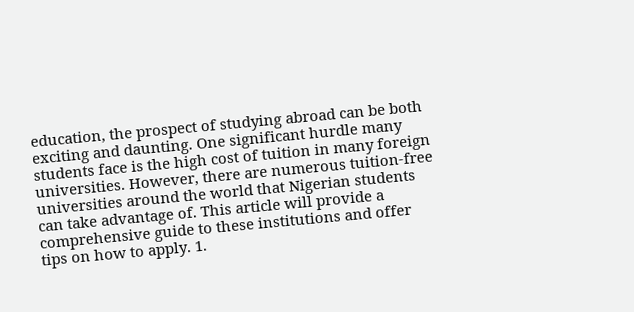education, the prospect of studying abroad can be both exciting and daunting. One significant hurdle many students face is the high cost of tuition in many foreign universities. However, there are numerous tuition-free universities around the world that Nigerian students can take advantage of. This article will provide a comprehensive guide to these institutions and offer tips on how to apply. 1.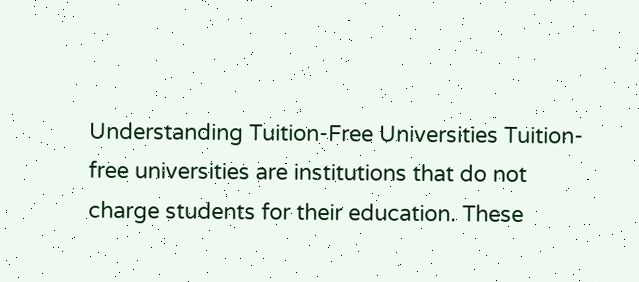Understanding Tuition-Free Universities Tuition-free universities are institutions that do not charge students for their education. These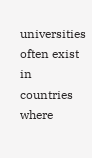universities often exist in countries where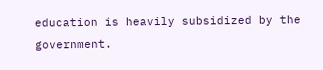education is heavily subsidized by the government.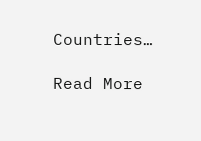Countries…

Read More